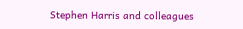Stephen Harris and colleagues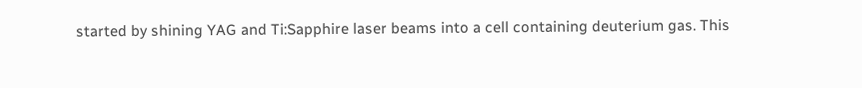started by shining YAG and Ti:Sapphire laser beams into a cell containing deuterium gas. This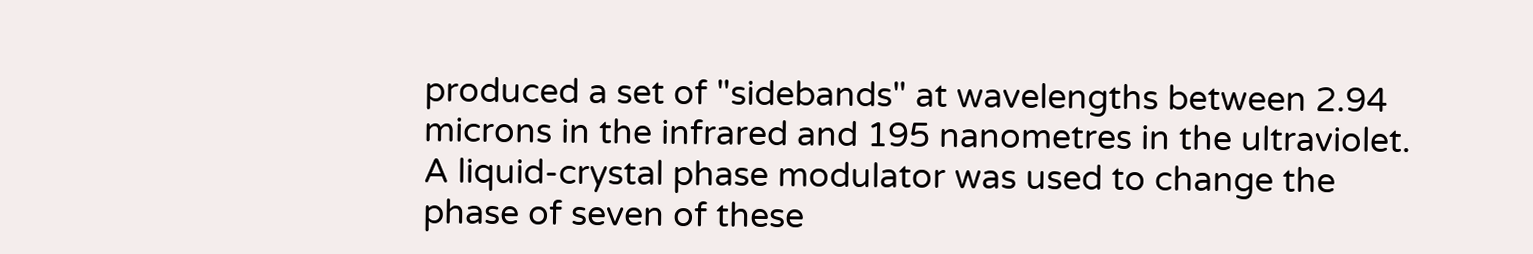produced a set of "sidebands" at wavelengths between 2.94 microns in the infrared and 195 nanometres in the ultraviolet. A liquid-crystal phase modulator was used to change the phase of seven of these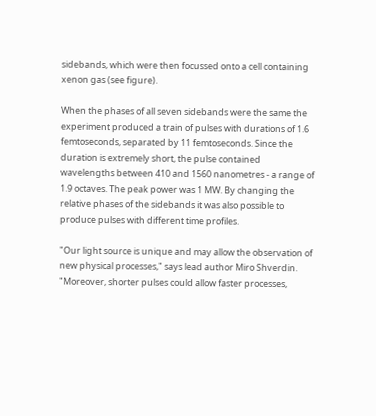sidebands, which were then focussed onto a cell containing xenon gas (see figure).

When the phases of all seven sidebands were the same the experiment produced a train of pulses with durations of 1.6 femtoseconds, separated by 11 femtoseconds. Since the duration is extremely short, the pulse contained wavelengths between 410 and 1560 nanometres - a range of 1.9 octaves. The peak power was 1 MW. By changing the relative phases of the sidebands it was also possible to produce pulses with different time profiles.

"Our light source is unique and may allow the observation of new physical processes," says lead author Miro Shverdin. "Moreover, shorter pulses could allow faster processes,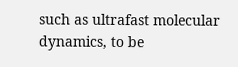such as ultrafast molecular dynamics, to be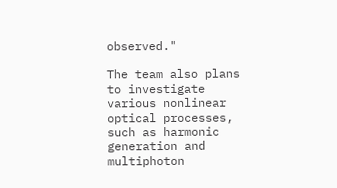observed."

The team also plans to investigate various nonlinear optical processes, such as harmonic generation and multiphoton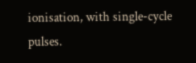ionisation, with single-cycle pulses.